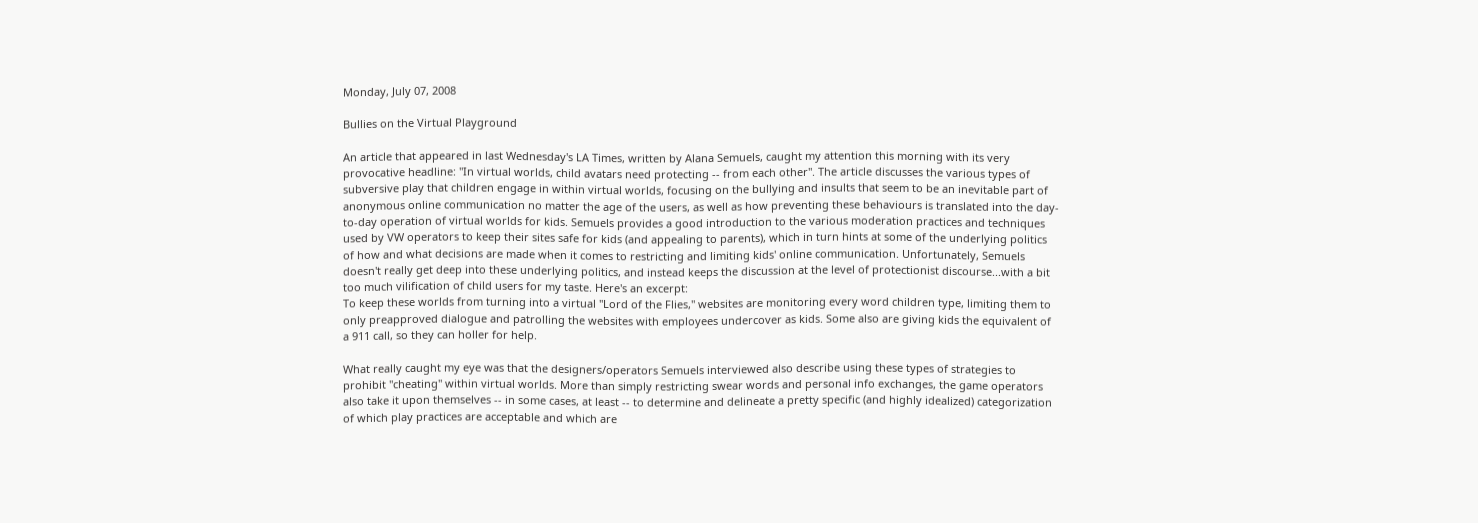Monday, July 07, 2008

Bullies on the Virtual Playground

An article that appeared in last Wednesday's LA Times, written by Alana Semuels, caught my attention this morning with its very provocative headline: "In virtual worlds, child avatars need protecting -- from each other". The article discusses the various types of subversive play that children engage in within virtual worlds, focusing on the bullying and insults that seem to be an inevitable part of anonymous online communication no matter the age of the users, as well as how preventing these behaviours is translated into the day-to-day operation of virtual worlds for kids. Semuels provides a good introduction to the various moderation practices and techniques used by VW operators to keep their sites safe for kids (and appealing to parents), which in turn hints at some of the underlying politics of how and what decisions are made when it comes to restricting and limiting kids' online communication. Unfortunately, Semuels doesn't really get deep into these underlying politics, and instead keeps the discussion at the level of protectionist discourse...with a bit too much vilification of child users for my taste. Here's an excerpt:
To keep these worlds from turning into a virtual "Lord of the Flies," websites are monitoring every word children type, limiting them to only preapproved dialogue and patrolling the websites with employees undercover as kids. Some also are giving kids the equivalent of a 911 call, so they can holler for help.

What really caught my eye was that the designers/operators Semuels interviewed also describe using these types of strategies to prohibit "cheating" within virtual worlds. More than simply restricting swear words and personal info exchanges, the game operators also take it upon themselves -- in some cases, at least -- to determine and delineate a pretty specific (and highly idealized) categorization of which play practices are acceptable and which are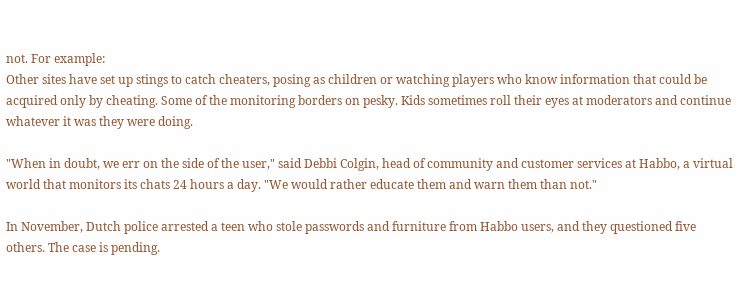not. For example:
Other sites have set up stings to catch cheaters, posing as children or watching players who know information that could be acquired only by cheating. Some of the monitoring borders on pesky. Kids sometimes roll their eyes at moderators and continue whatever it was they were doing.

"When in doubt, we err on the side of the user," said Debbi Colgin, head of community and customer services at Habbo, a virtual world that monitors its chats 24 hours a day. "We would rather educate them and warn them than not."

In November, Dutch police arrested a teen who stole passwords and furniture from Habbo users, and they questioned five others. The case is pending.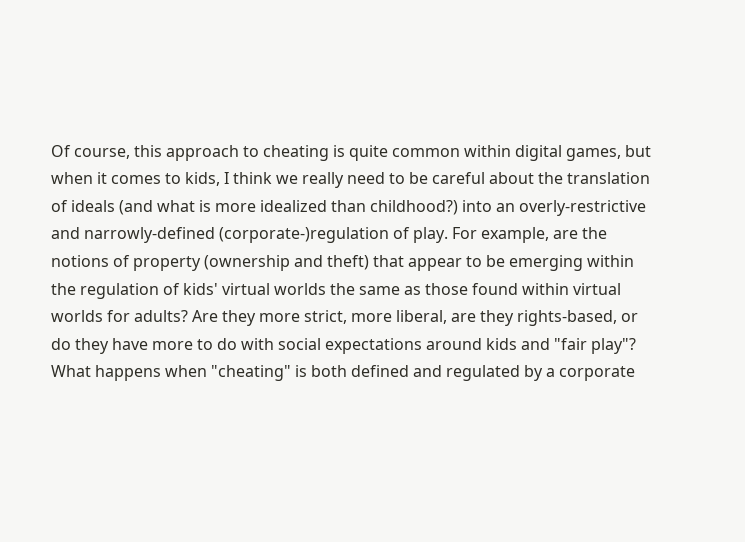Of course, this approach to cheating is quite common within digital games, but when it comes to kids, I think we really need to be careful about the translation of ideals (and what is more idealized than childhood?) into an overly-restrictive and narrowly-defined (corporate-)regulation of play. For example, are the notions of property (ownership and theft) that appear to be emerging within the regulation of kids' virtual worlds the same as those found within virtual worlds for adults? Are they more strict, more liberal, are they rights-based, or do they have more to do with social expectations around kids and "fair play"? What happens when "cheating" is both defined and regulated by a corporate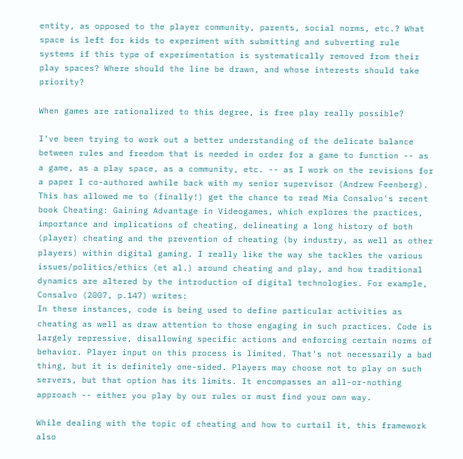entity, as opposed to the player community, parents, social norms, etc.? What space is left for kids to experiment with submitting and subverting rule systems if this type of experimentation is systematically removed from their play spaces? Where should the line be drawn, and whose interests should take priority?

When games are rationalized to this degree, is free play really possible?

I've been trying to work out a better understanding of the delicate balance between rules and freedom that is needed in order for a game to function -- as a game, as a play space, as a community, etc. -- as I work on the revisions for a paper I co-authored awhile back with my senior supervisor (Andrew Feenberg). This has allowed me to (finally!) get the chance to read Mia Consalvo's recent book Cheating: Gaining Advantage in Videogames, which explores the practices, importance and implications of cheating, delineating a long history of both (player) cheating and the prevention of cheating (by industry, as well as other players) within digital gaming. I really like the way she tackles the various issues/politics/ethics (et al.) around cheating and play, and how traditional dynamics are altered by the introduction of digital technologies. For example, Consalvo (2007, p.147) writes:
In these instances, code is being used to define particular activities as cheating as well as draw attention to those engaging in such practices. Code is largely repressive, disallowing specific actions and enforcing certain norms of behavior. Player input on this process is limited. That's not necessarily a bad thing, but it is definitely one-sided. Players may choose not to play on such servers, but that option has its limits. It encompasses an all-or-nothing approach -- either you play by our rules or must find your own way.

While dealing with the topic of cheating and how to curtail it, this framework also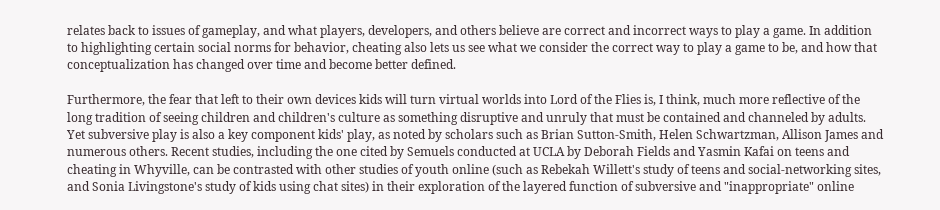relates back to issues of gameplay, and what players, developers, and others believe are correct and incorrect ways to play a game. In addition to highlighting certain social norms for behavior, cheating also lets us see what we consider the correct way to play a game to be, and how that conceptualization has changed over time and become better defined.

Furthermore, the fear that left to their own devices kids will turn virtual worlds into Lord of the Flies is, I think, much more reflective of the long tradition of seeing children and children's culture as something disruptive and unruly that must be contained and channeled by adults. Yet subversive play is also a key component kids' play, as noted by scholars such as Brian Sutton-Smith, Helen Schwartzman, Allison James and numerous others. Recent studies, including the one cited by Semuels conducted at UCLA by Deborah Fields and Yasmin Kafai on teens and cheating in Whyville, can be contrasted with other studies of youth online (such as Rebekah Willett's study of teens and social-networking sites, and Sonia Livingstone's study of kids using chat sites) in their exploration of the layered function of subversive and "inappropriate" online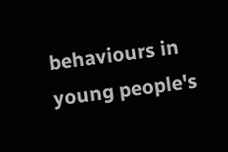behaviours in young people's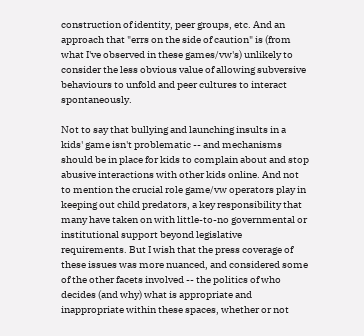construction of identity, peer groups, etc. And an approach that "errs on the side of caution" is (from what I've observed in these games/vw's) unlikely to consider the less obvious value of allowing subversive behaviours to unfold and peer cultures to interact spontaneously.

Not to say that bullying and launching insults in a kids' game isn't problematic -- and mechanisms should be in place for kids to complain about and stop abusive interactions with other kids online. And not to mention the crucial role game/vw operators play in keeping out child predators, a key responsibility that many have taken on with little-to-no governmental or institutional support beyond legislative requirements. But I wish that the press coverage of these issues was more nuanced, and considered some of the other facets involved -- the politics of who decides (and why) what is appropriate and inappropriate within these spaces, whether or not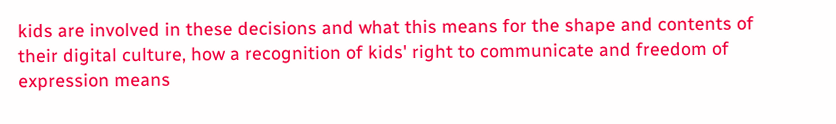kids are involved in these decisions and what this means for the shape and contents of their digital culture, how a recognition of kids' right to communicate and freedom of expression means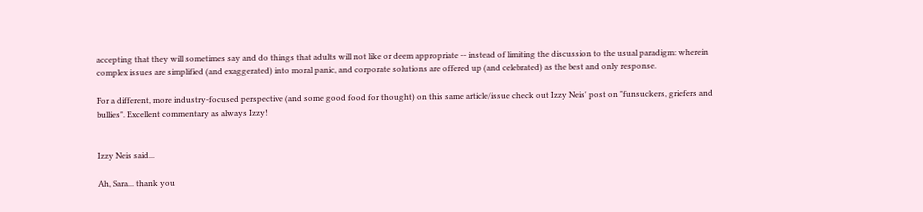accepting that they will sometimes say and do things that adults will not like or deem appropriate -- instead of limiting the discussion to the usual paradigm: wherein complex issues are simplified (and exaggerated) into moral panic, and corporate solutions are offered up (and celebrated) as the best and only response.

For a different, more industry-focused perspective (and some good food for thought) on this same article/issue check out Izzy Neis' post on "funsuckers, griefers and bullies". Excellent commentary as always Izzy!


Izzy Neis said...

Ah, Sara... thank you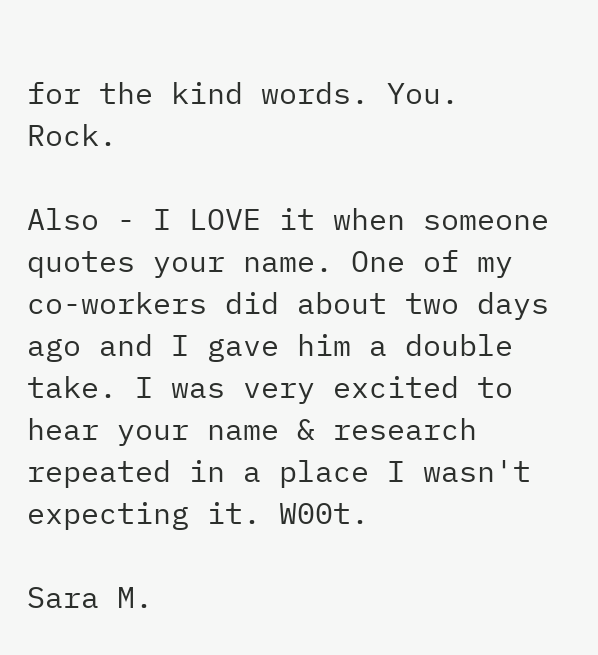for the kind words. You. Rock.

Also - I LOVE it when someone quotes your name. One of my co-workers did about two days ago and I gave him a double take. I was very excited to hear your name & research repeated in a place I wasn't expecting it. W00t.

Sara M.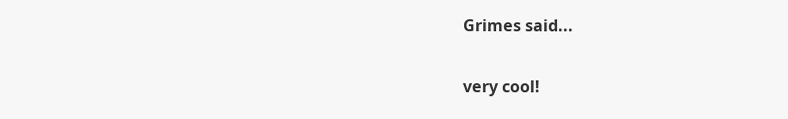Grimes said...

very cool!